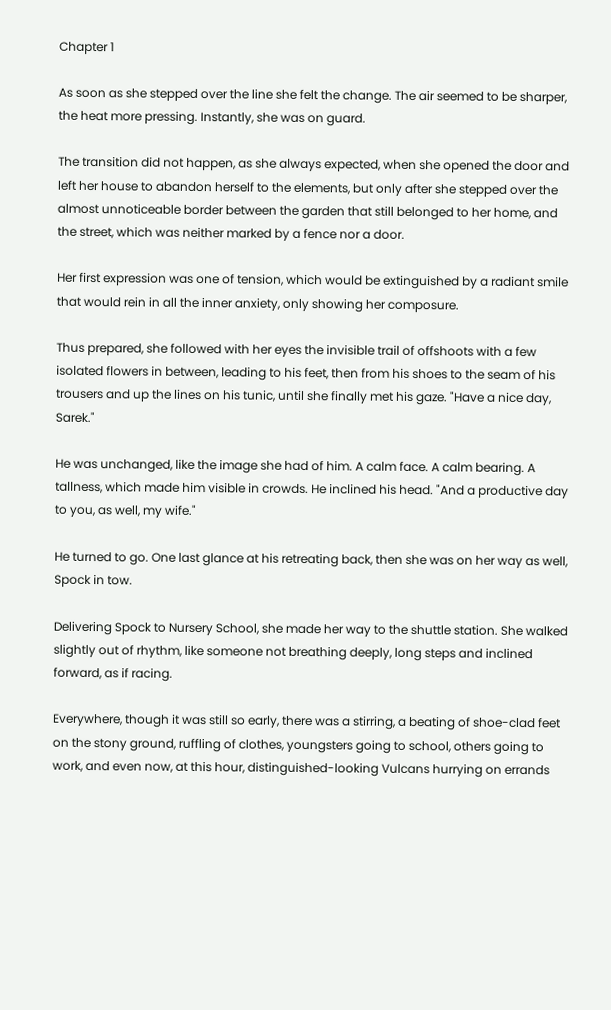Chapter 1

As soon as she stepped over the line she felt the change. The air seemed to be sharper, the heat more pressing. Instantly, she was on guard.

The transition did not happen, as she always expected, when she opened the door and left her house to abandon herself to the elements, but only after she stepped over the almost unnoticeable border between the garden that still belonged to her home, and the street, which was neither marked by a fence nor a door.

Her first expression was one of tension, which would be extinguished by a radiant smile that would rein in all the inner anxiety, only showing her composure.

Thus prepared, she followed with her eyes the invisible trail of offshoots with a few isolated flowers in between, leading to his feet, then from his shoes to the seam of his trousers and up the lines on his tunic, until she finally met his gaze. "Have a nice day, Sarek."

He was unchanged, like the image she had of him. A calm face. A calm bearing. A tallness, which made him visible in crowds. He inclined his head. "And a productive day to you, as well, my wife."

He turned to go. One last glance at his retreating back, then she was on her way as well, Spock in tow.

Delivering Spock to Nursery School, she made her way to the shuttle station. She walked slightly out of rhythm, like someone not breathing deeply, long steps and inclined forward, as if racing.

Everywhere, though it was still so early, there was a stirring, a beating of shoe-clad feet on the stony ground, ruffling of clothes, youngsters going to school, others going to work, and even now, at this hour, distinguished-looking Vulcans hurrying on errands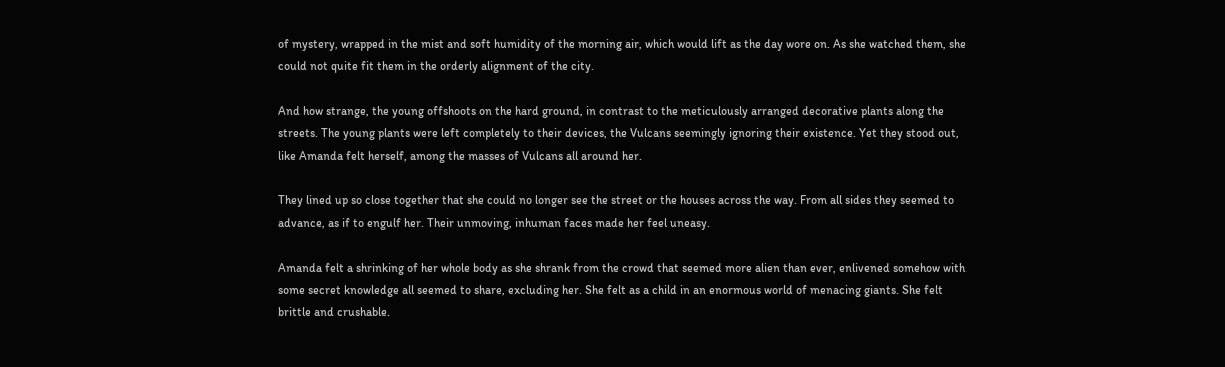of mystery, wrapped in the mist and soft humidity of the morning air, which would lift as the day wore on. As she watched them, she could not quite fit them in the orderly alignment of the city.

And how strange, the young offshoots on the hard ground, in contrast to the meticulously arranged decorative plants along the streets. The young plants were left completely to their devices, the Vulcans seemingly ignoring their existence. Yet they stood out, like Amanda felt herself, among the masses of Vulcans all around her.

They lined up so close together that she could no longer see the street or the houses across the way. From all sides they seemed to advance, as if to engulf her. Their unmoving, inhuman faces made her feel uneasy.

Amanda felt a shrinking of her whole body as she shrank from the crowd that seemed more alien than ever, enlivened somehow with some secret knowledge all seemed to share, excluding her. She felt as a child in an enormous world of menacing giants. She felt brittle and crushable.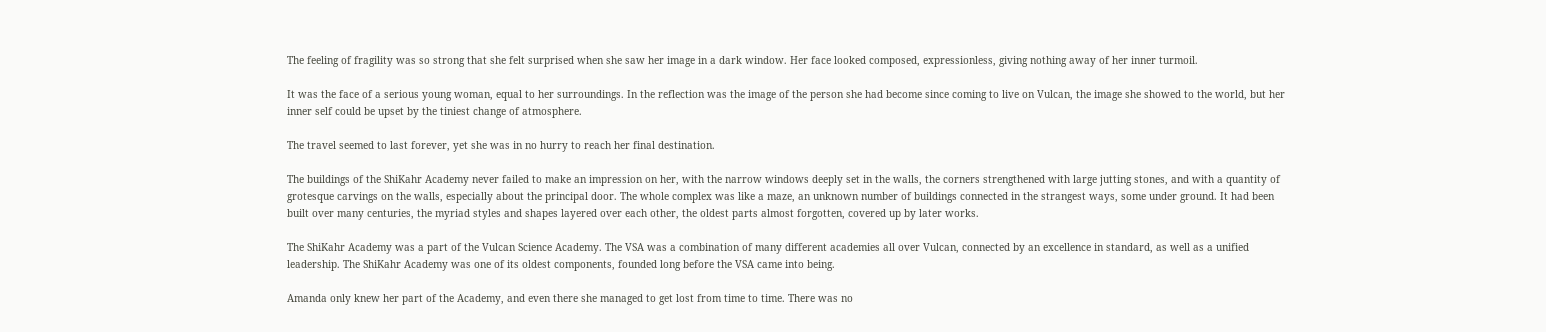The feeling of fragility was so strong that she felt surprised when she saw her image in a dark window. Her face looked composed, expressionless, giving nothing away of her inner turmoil.

It was the face of a serious young woman, equal to her surroundings. In the reflection was the image of the person she had become since coming to live on Vulcan, the image she showed to the world, but her inner self could be upset by the tiniest change of atmosphere.

The travel seemed to last forever, yet she was in no hurry to reach her final destination.

The buildings of the ShiKahr Academy never failed to make an impression on her, with the narrow windows deeply set in the walls, the corners strengthened with large jutting stones, and with a quantity of grotesque carvings on the walls, especially about the principal door. The whole complex was like a maze, an unknown number of buildings connected in the strangest ways, some under ground. It had been built over many centuries, the myriad styles and shapes layered over each other, the oldest parts almost forgotten, covered up by later works.

The ShiKahr Academy was a part of the Vulcan Science Academy. The VSA was a combination of many different academies all over Vulcan, connected by an excellence in standard, as well as a unified leadership. The ShiKahr Academy was one of its oldest components, founded long before the VSA came into being.

Amanda only knew her part of the Academy, and even there she managed to get lost from time to time. There was no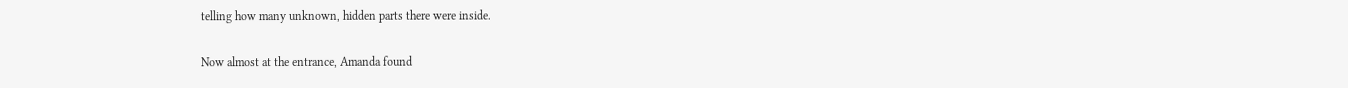telling how many unknown, hidden parts there were inside.

Now almost at the entrance, Amanda found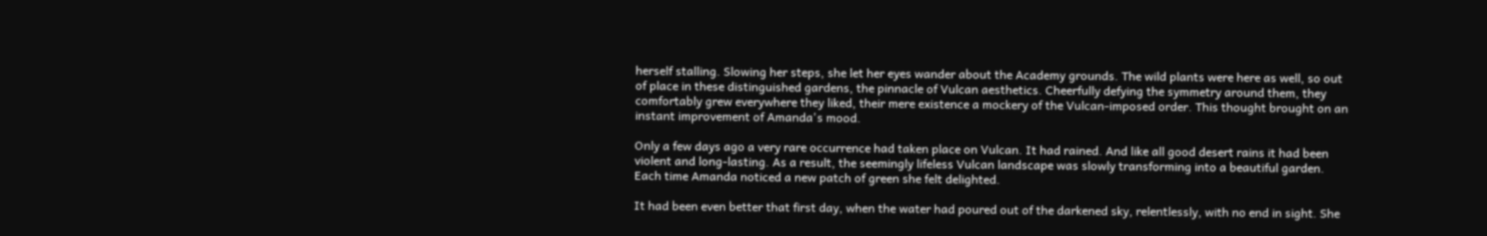herself stalling. Slowing her steps, she let her eyes wander about the Academy grounds. The wild plants were here as well, so out of place in these distinguished gardens, the pinnacle of Vulcan aesthetics. Cheerfully defying the symmetry around them, they comfortably grew everywhere they liked, their mere existence a mockery of the Vulcan-imposed order. This thought brought on an instant improvement of Amanda's mood.

Only a few days ago a very rare occurrence had taken place on Vulcan. It had rained. And like all good desert rains it had been violent and long-lasting. As a result, the seemingly lifeless Vulcan landscape was slowly transforming into a beautiful garden. Each time Amanda noticed a new patch of green she felt delighted.

It had been even better that first day, when the water had poured out of the darkened sky, relentlessly, with no end in sight. She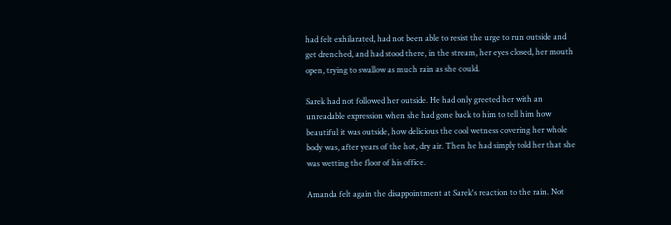had felt exhilarated, had not been able to resist the urge to run outside and get drenched, and had stood there, in the stream, her eyes closed, her mouth open, trying to swallow as much rain as she could.

Sarek had not followed her outside. He had only greeted her with an unreadable expression when she had gone back to him to tell him how beautiful it was outside, how delicious the cool wetness covering her whole body was, after years of the hot, dry air. Then he had simply told her that she was wetting the floor of his office.

Amanda felt again the disappointment at Sarek's reaction to the rain. Not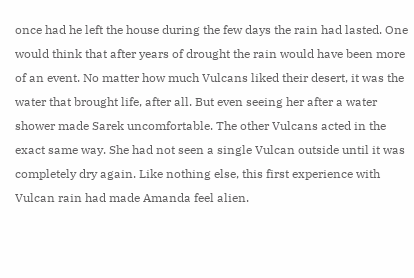once had he left the house during the few days the rain had lasted. One would think that after years of drought the rain would have been more of an event. No matter how much Vulcans liked their desert, it was the water that brought life, after all. But even seeing her after a water shower made Sarek uncomfortable. The other Vulcans acted in the exact same way. She had not seen a single Vulcan outside until it was completely dry again. Like nothing else, this first experience with Vulcan rain had made Amanda feel alien.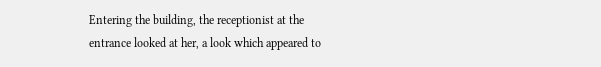Entering the building, the receptionist at the entrance looked at her, a look which appeared to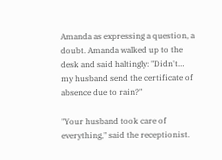Amanda as expressing a question, a doubt. Amanda walked up to the desk and said haltingly: "Didn't… my husband send the certificate of absence due to rain?"

"Your husband took care of everything," said the receptionist.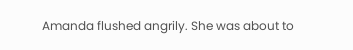Amanda flushed angrily. She was about to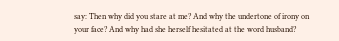say: Then why did you stare at me? And why the undertone of irony on your face? And why had she herself hesitated at the word husband?